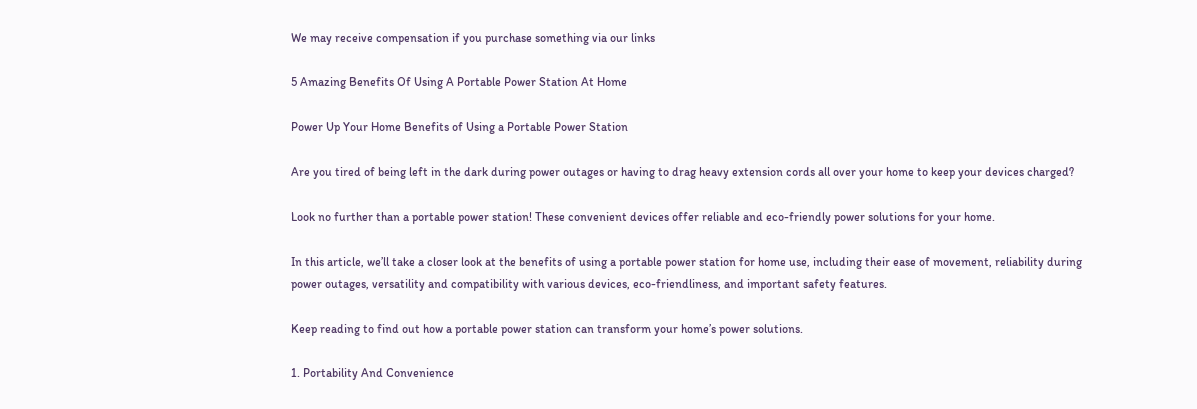We may receive compensation if you purchase something via our links

5 Amazing Benefits Of Using A Portable Power Station At Home

Power Up Your Home Benefits of Using a Portable Power Station

Are you tired of being left in the dark during power outages or having to drag heavy extension cords all over your home to keep your devices charged?

Look no further than a portable power station! These convenient devices offer reliable and eco-friendly power solutions for your home.

In this article, we’ll take a closer look at the benefits of using a portable power station for home use, including their ease of movement, reliability during power outages, versatility and compatibility with various devices, eco-friendliness, and important safety features.

Keep reading to find out how a portable power station can transform your home’s power solutions.

1. Portability And Convenience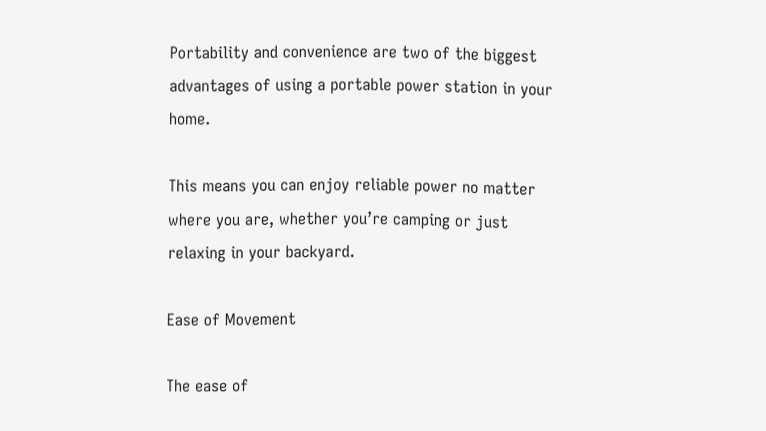Portability and convenience are two of the biggest advantages of using a portable power station in your home.

This means you can enjoy reliable power no matter where you are, whether you’re camping or just relaxing in your backyard.

Ease of Movement

The ease of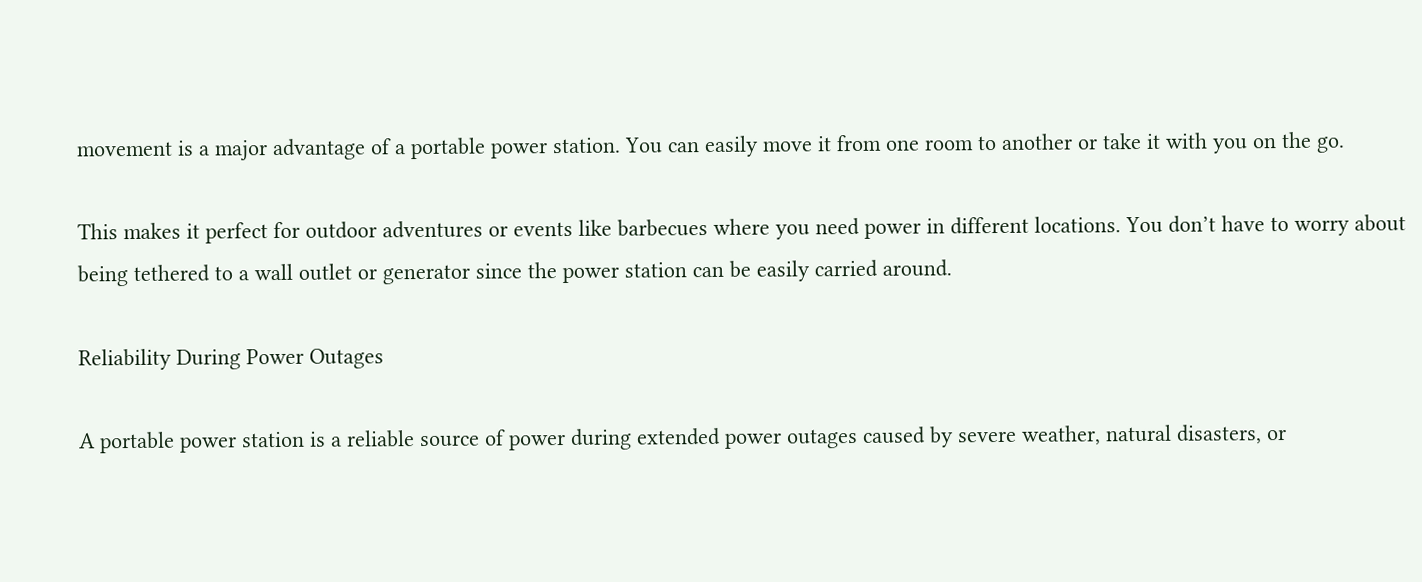movement is a major advantage of a portable power station. You can easily move it from one room to another or take it with you on the go.

This makes it perfect for outdoor adventures or events like barbecues where you need power in different locations. You don’t have to worry about being tethered to a wall outlet or generator since the power station can be easily carried around.

Reliability During Power Outages

A portable power station is a reliable source of power during extended power outages caused by severe weather, natural disasters, or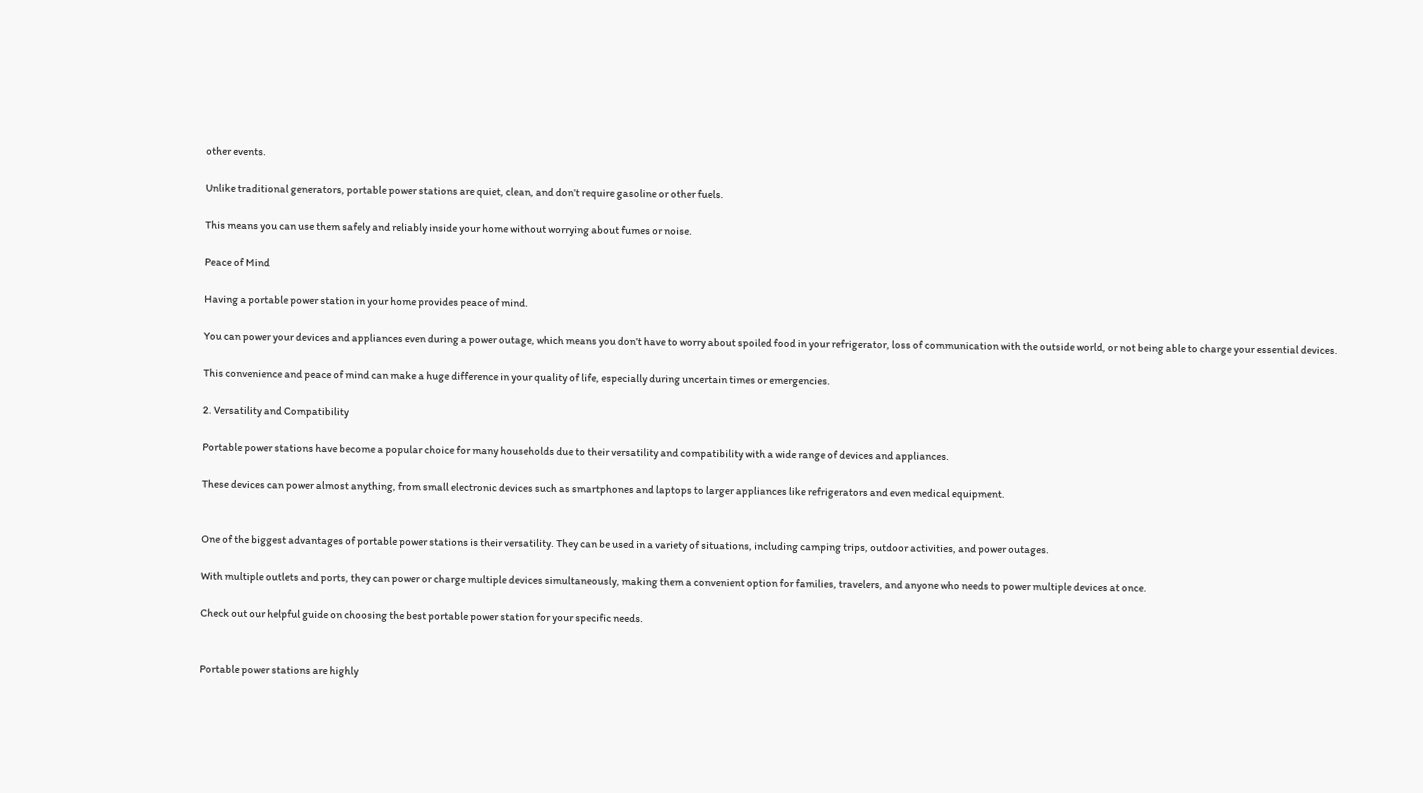other events.

Unlike traditional generators, portable power stations are quiet, clean, and don’t require gasoline or other fuels.

This means you can use them safely and reliably inside your home without worrying about fumes or noise.

Peace of Mind

Having a portable power station in your home provides peace of mind.

You can power your devices and appliances even during a power outage, which means you don’t have to worry about spoiled food in your refrigerator, loss of communication with the outside world, or not being able to charge your essential devices.

This convenience and peace of mind can make a huge difference in your quality of life, especially during uncertain times or emergencies.

2. Versatility and Compatibility

Portable power stations have become a popular choice for many households due to their versatility and compatibility with a wide range of devices and appliances.

These devices can power almost anything, from small electronic devices such as smartphones and laptops to larger appliances like refrigerators and even medical equipment.


One of the biggest advantages of portable power stations is their versatility. They can be used in a variety of situations, including camping trips, outdoor activities, and power outages.

With multiple outlets and ports, they can power or charge multiple devices simultaneously, making them a convenient option for families, travelers, and anyone who needs to power multiple devices at once.

Check out our helpful guide on choosing the best portable power station for your specific needs.


Portable power stations are highly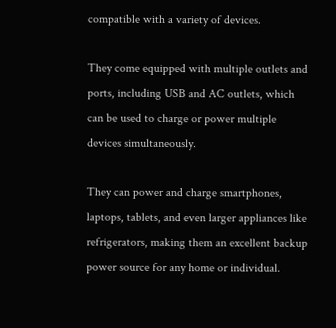compatible with a variety of devices.

They come equipped with multiple outlets and ports, including USB and AC outlets, which can be used to charge or power multiple devices simultaneously.

They can power and charge smartphones, laptops, tablets, and even larger appliances like refrigerators, making them an excellent backup power source for any home or individual.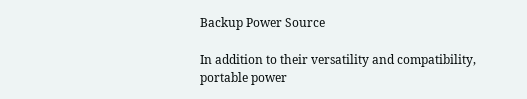Backup Power Source

In addition to their versatility and compatibility, portable power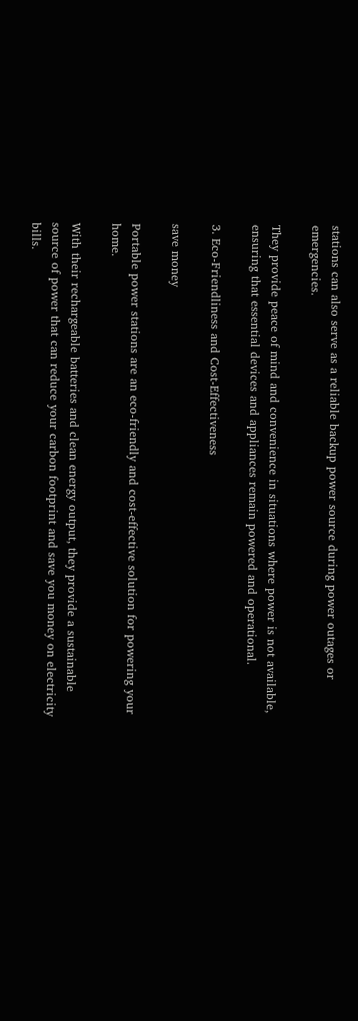stations can also serve as a reliable backup power source during power outages or emergencies.

They provide peace of mind and convenience in situations where power is not available, ensuring that essential devices and appliances remain powered and operational.

3. Eco-Friendliness and Cost-Effectiveness

save money

Portable power stations are an eco-friendly and cost-effective solution for powering your home.

With their rechargeable batteries and clean energy output, they provide a sustainable source of power that can reduce your carbon footprint and save you money on electricity bills.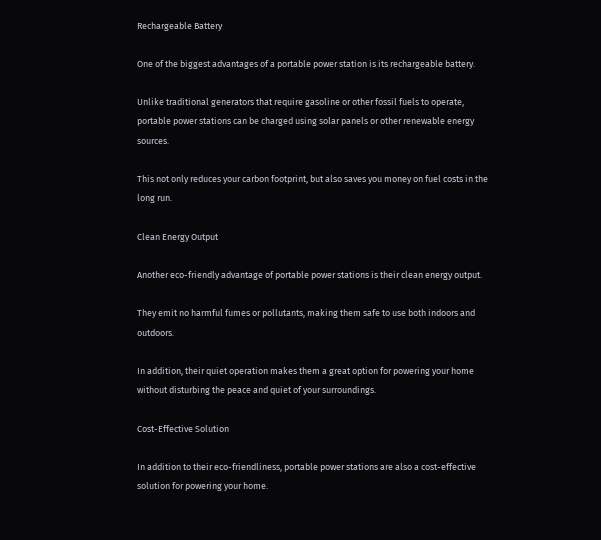Rechargeable Battery

One of the biggest advantages of a portable power station is its rechargeable battery.

Unlike traditional generators that require gasoline or other fossil fuels to operate, portable power stations can be charged using solar panels or other renewable energy sources.

This not only reduces your carbon footprint, but also saves you money on fuel costs in the long run.

Clean Energy Output

Another eco-friendly advantage of portable power stations is their clean energy output.

They emit no harmful fumes or pollutants, making them safe to use both indoors and outdoors.

In addition, their quiet operation makes them a great option for powering your home without disturbing the peace and quiet of your surroundings.

Cost-Effective Solution

In addition to their eco-friendliness, portable power stations are also a cost-effective solution for powering your home.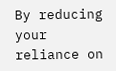By reducing your reliance on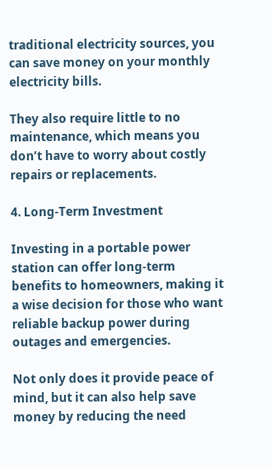traditional electricity sources, you can save money on your monthly electricity bills.

They also require little to no maintenance, which means you don’t have to worry about costly repairs or replacements.

4. Long-Term Investment

Investing in a portable power station can offer long-term benefits to homeowners, making it a wise decision for those who want reliable backup power during outages and emergencies.

Not only does it provide peace of mind, but it can also help save money by reducing the need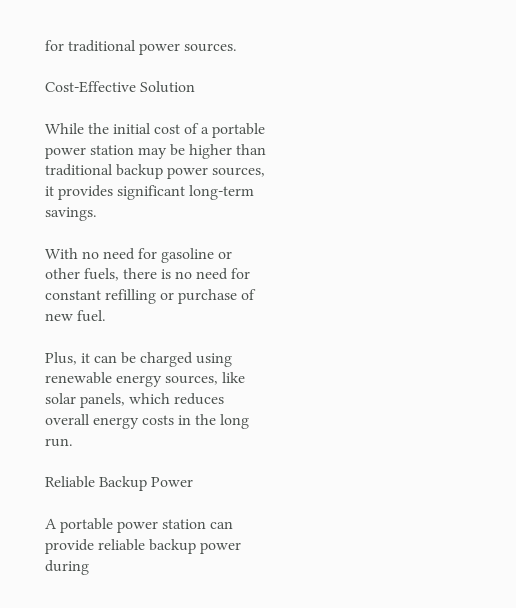for traditional power sources.

Cost-Effective Solution

While the initial cost of a portable power station may be higher than traditional backup power sources, it provides significant long-term savings.

With no need for gasoline or other fuels, there is no need for constant refilling or purchase of new fuel.

Plus, it can be charged using renewable energy sources, like solar panels, which reduces overall energy costs in the long run.

Reliable Backup Power

A portable power station can provide reliable backup power during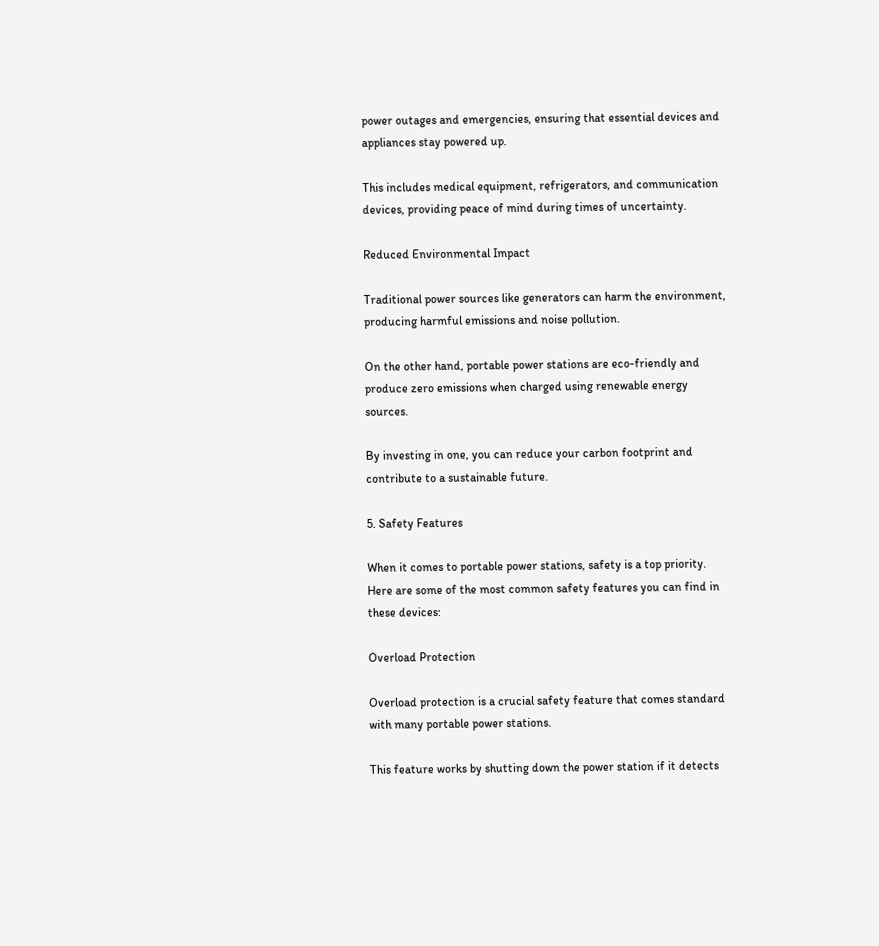power outages and emergencies, ensuring that essential devices and appliances stay powered up.

This includes medical equipment, refrigerators, and communication devices, providing peace of mind during times of uncertainty.

Reduced Environmental Impact

Traditional power sources like generators can harm the environment, producing harmful emissions and noise pollution.

On the other hand, portable power stations are eco-friendly and produce zero emissions when charged using renewable energy sources.

By investing in one, you can reduce your carbon footprint and contribute to a sustainable future.

5. Safety Features

When it comes to portable power stations, safety is a top priority. Here are some of the most common safety features you can find in these devices:

Overload Protection

Overload protection is a crucial safety feature that comes standard with many portable power stations.

This feature works by shutting down the power station if it detects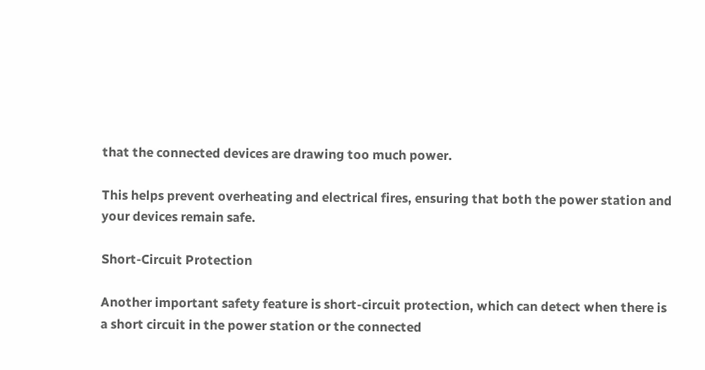that the connected devices are drawing too much power.

This helps prevent overheating and electrical fires, ensuring that both the power station and your devices remain safe.

Short-Circuit Protection

Another important safety feature is short-circuit protection, which can detect when there is a short circuit in the power station or the connected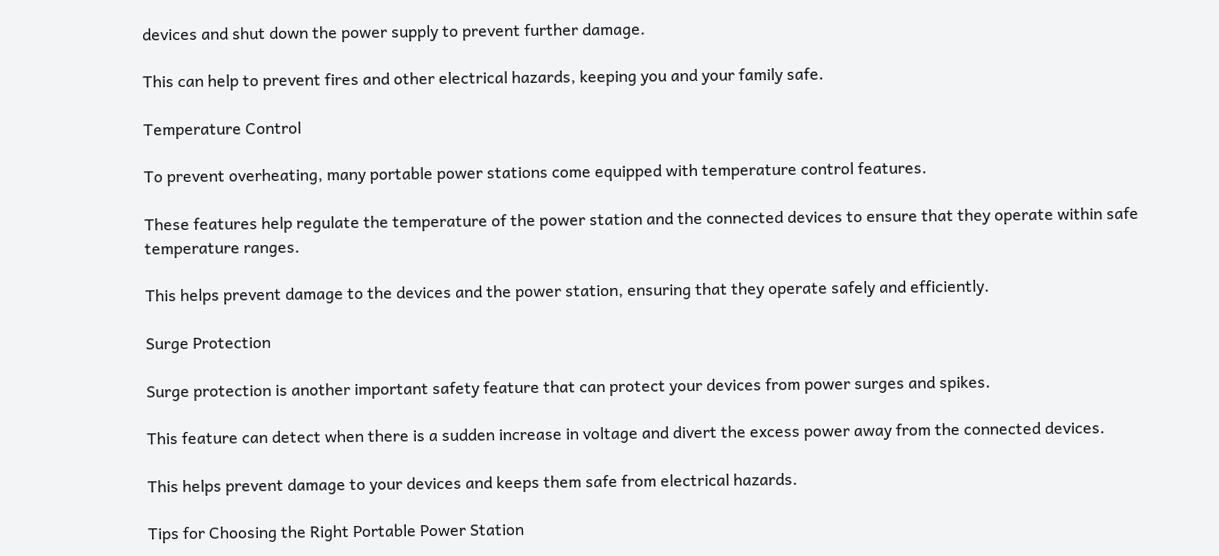devices and shut down the power supply to prevent further damage.

This can help to prevent fires and other electrical hazards, keeping you and your family safe.

Temperature Control

To prevent overheating, many portable power stations come equipped with temperature control features.

These features help regulate the temperature of the power station and the connected devices to ensure that they operate within safe temperature ranges.

This helps prevent damage to the devices and the power station, ensuring that they operate safely and efficiently.

Surge Protection

Surge protection is another important safety feature that can protect your devices from power surges and spikes.

This feature can detect when there is a sudden increase in voltage and divert the excess power away from the connected devices.

This helps prevent damage to your devices and keeps them safe from electrical hazards.

Tips for Choosing the Right Portable Power Station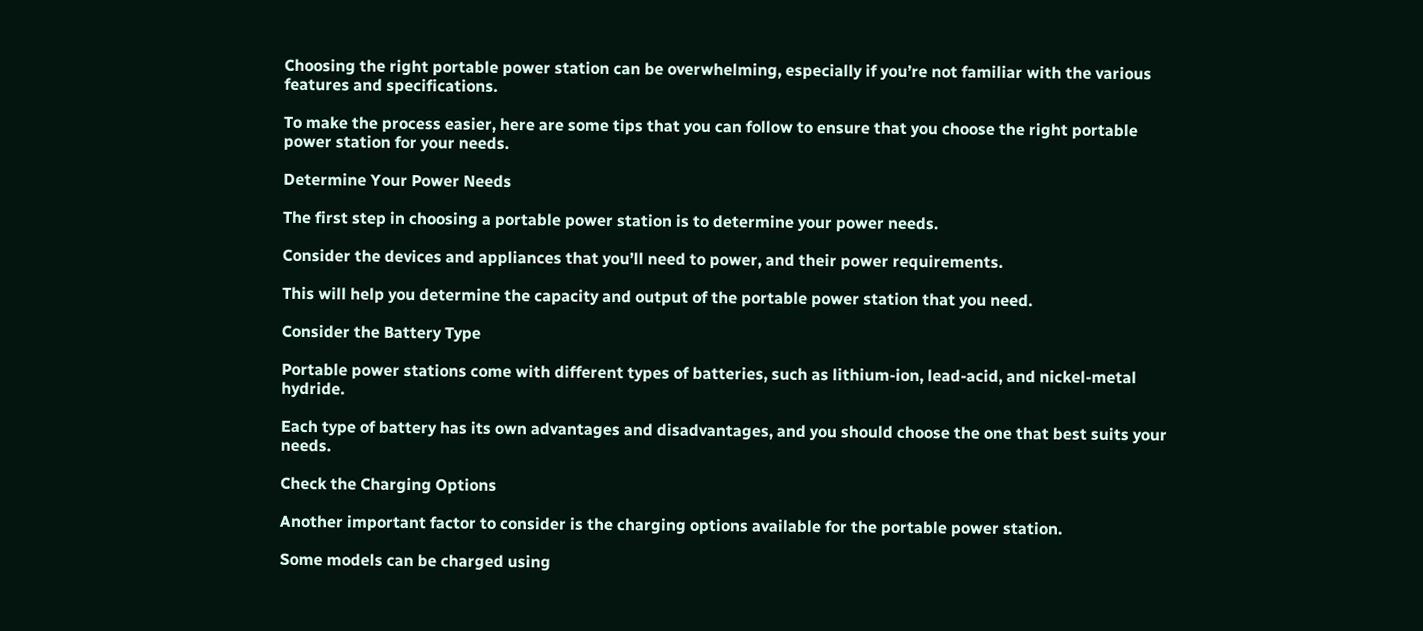Choosing the right portable power station can be overwhelming, especially if you’re not familiar with the various features and specifications.

To make the process easier, here are some tips that you can follow to ensure that you choose the right portable power station for your needs.

Determine Your Power Needs

The first step in choosing a portable power station is to determine your power needs.

Consider the devices and appliances that you’ll need to power, and their power requirements.

This will help you determine the capacity and output of the portable power station that you need.

Consider the Battery Type

Portable power stations come with different types of batteries, such as lithium-ion, lead-acid, and nickel-metal hydride.

Each type of battery has its own advantages and disadvantages, and you should choose the one that best suits your needs.

Check the Charging Options

Another important factor to consider is the charging options available for the portable power station.

Some models can be charged using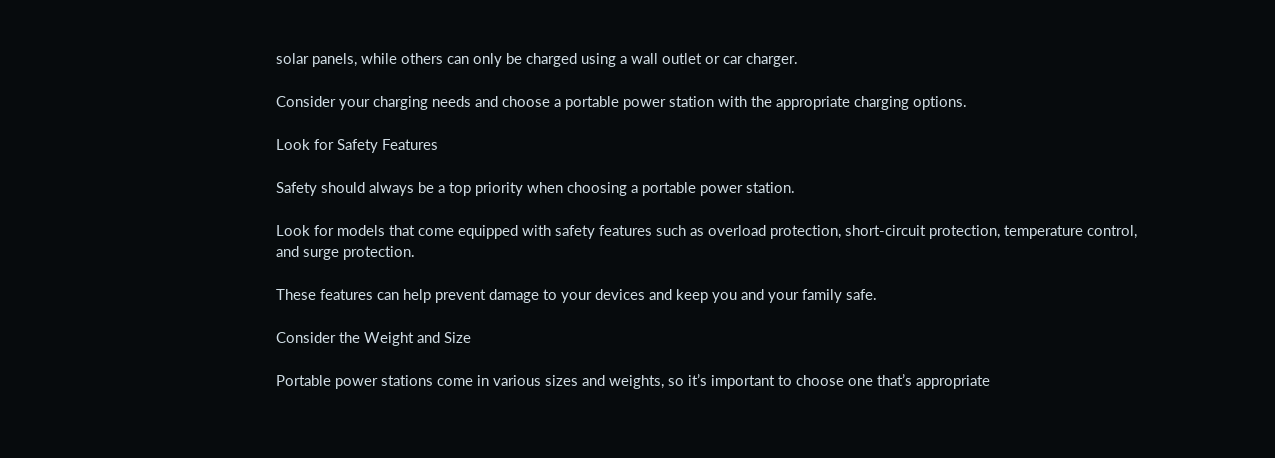solar panels, while others can only be charged using a wall outlet or car charger.

Consider your charging needs and choose a portable power station with the appropriate charging options.

Look for Safety Features

Safety should always be a top priority when choosing a portable power station.

Look for models that come equipped with safety features such as overload protection, short-circuit protection, temperature control, and surge protection.

These features can help prevent damage to your devices and keep you and your family safe.

Consider the Weight and Size

Portable power stations come in various sizes and weights, so it’s important to choose one that’s appropriate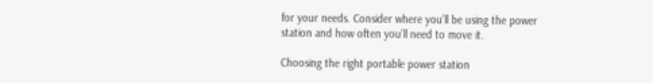for your needs. Consider where you’ll be using the power station and how often you’ll need to move it.

Choosing the right portable power station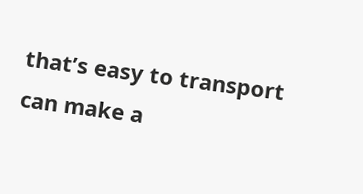that’s easy to transport can make a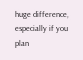huge difference, especially if you plan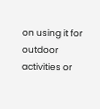on using it for outdoor activities or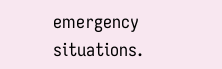emergency situations.